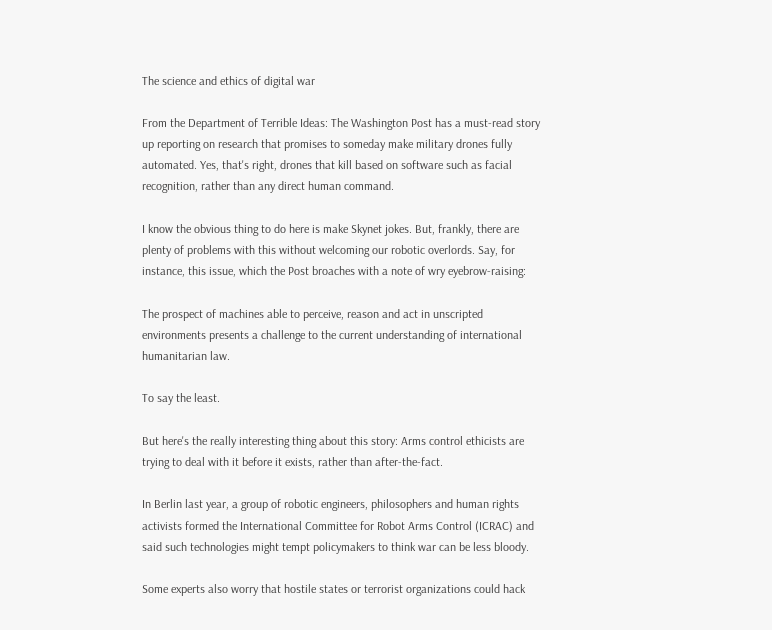The science and ethics of digital war

From the Department of Terrible Ideas: The Washington Post has a must-read story up reporting on research that promises to someday make military drones fully automated. Yes, that's right, drones that kill based on software such as facial recognition, rather than any direct human command.

I know the obvious thing to do here is make Skynet jokes. But, frankly, there are plenty of problems with this without welcoming our robotic overlords. Say, for instance, this issue, which the Post broaches with a note of wry eyebrow-raising:

The prospect of machines able to perceive, reason and act in unscripted environments presents a challenge to the current understanding of international humanitarian law.

To say the least.

But here's the really interesting thing about this story: Arms control ethicists are trying to deal with it before it exists, rather than after-the-fact.

In Berlin last year, a group of robotic engineers, philosophers and human rights activists formed the International Committee for Robot Arms Control (ICRAC) and said such technologies might tempt policymakers to think war can be less bloody.

Some experts also worry that hostile states or terrorist organizations could hack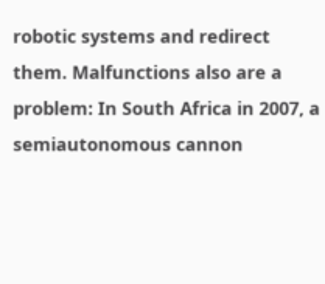robotic systems and redirect them. Malfunctions also are a problem: In South Africa in 2007, a semiautonomous cannon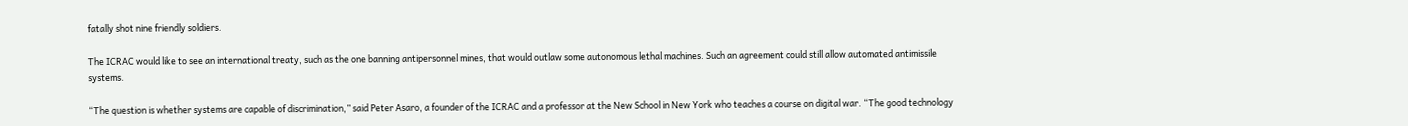fatally shot nine friendly soldiers.

The ICRAC would like to see an international treaty, such as the one banning antipersonnel mines, that would outlaw some autonomous lethal machines. Such an agreement could still allow automated antimissile systems.

“The question is whether systems are capable of discrimination,” said Peter Asaro, a founder of the ICRAC and a professor at the New School in New York who teaches a course on digital war. “The good technology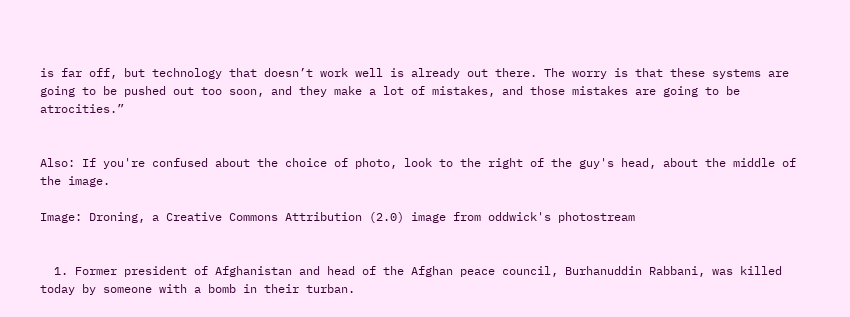is far off, but technology that doesn’t work well is already out there. The worry is that these systems are going to be pushed out too soon, and they make a lot of mistakes, and those mistakes are going to be atrocities.”


Also: If you're confused about the choice of photo, look to the right of the guy's head, about the middle of the image.

Image: Droning, a Creative Commons Attribution (2.0) image from oddwick's photostream


  1. Former president of Afghanistan and head of the Afghan peace council, Burhanuddin Rabbani, was killed today by someone with a bomb in their turban.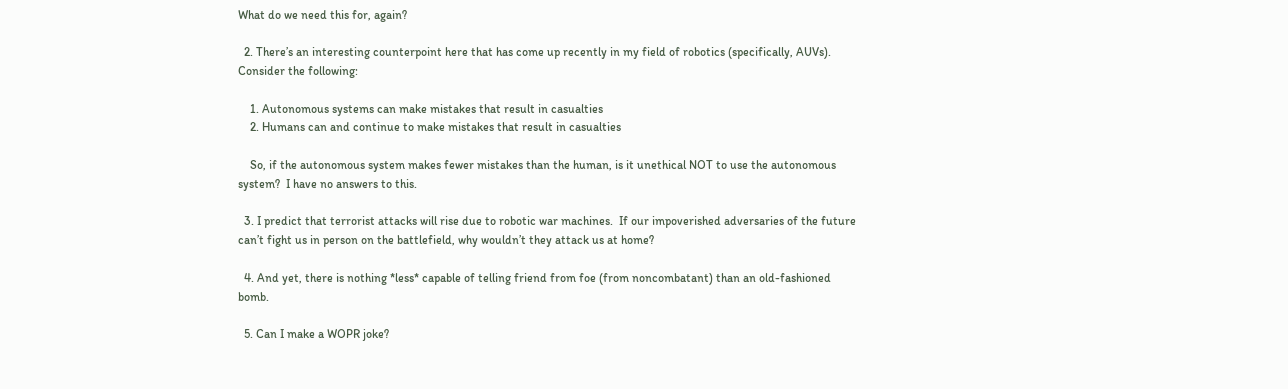What do we need this for, again?

  2. There’s an interesting counterpoint here that has come up recently in my field of robotics (specifically, AUVs).  Consider the following:

    1. Autonomous systems can make mistakes that result in casualties
    2. Humans can and continue to make mistakes that result in casualties

    So, if the autonomous system makes fewer mistakes than the human, is it unethical NOT to use the autonomous system?  I have no answers to this.

  3. I predict that terrorist attacks will rise due to robotic war machines.  If our impoverished adversaries of the future can’t fight us in person on the battlefield, why wouldn’t they attack us at home?

  4. And yet, there is nothing *less* capable of telling friend from foe (from noncombatant) than an old-fashioned bomb.

  5. Can I make a WOPR joke?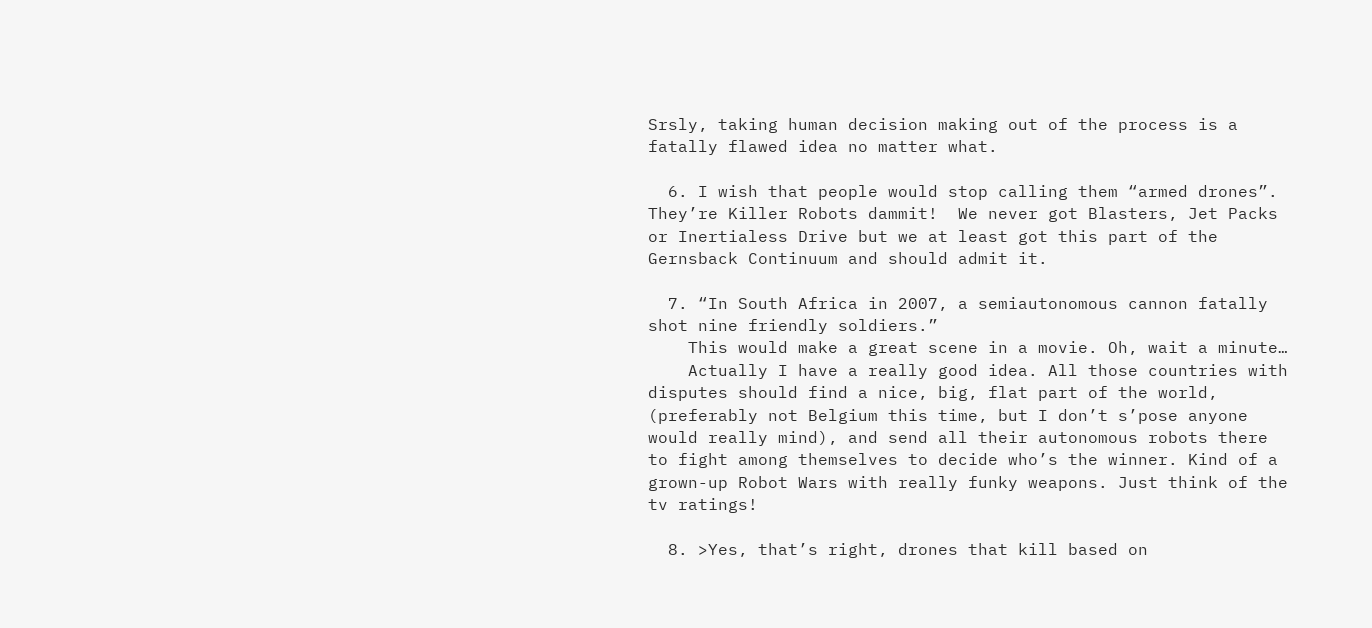Srsly, taking human decision making out of the process is a fatally flawed idea no matter what.

  6. I wish that people would stop calling them “armed drones”.  They’re Killer Robots dammit!  We never got Blasters, Jet Packs or Inertialess Drive but we at least got this part of the Gernsback Continuum and should admit it.

  7. “In South Africa in 2007, a semiautonomous cannon fatally shot nine friendly soldiers.”
    This would make a great scene in a movie. Oh, wait a minute…
    Actually I have a really good idea. All those countries with disputes should find a nice, big, flat part of the world, (preferably not Belgium this time, but I don’t s’pose anyone would really mind), and send all their autonomous robots there to fight among themselves to decide who’s the winner. Kind of a grown-up Robot Wars with really funky weapons. Just think of the tv ratings!

  8. >Yes, that’s right, drones that kill based on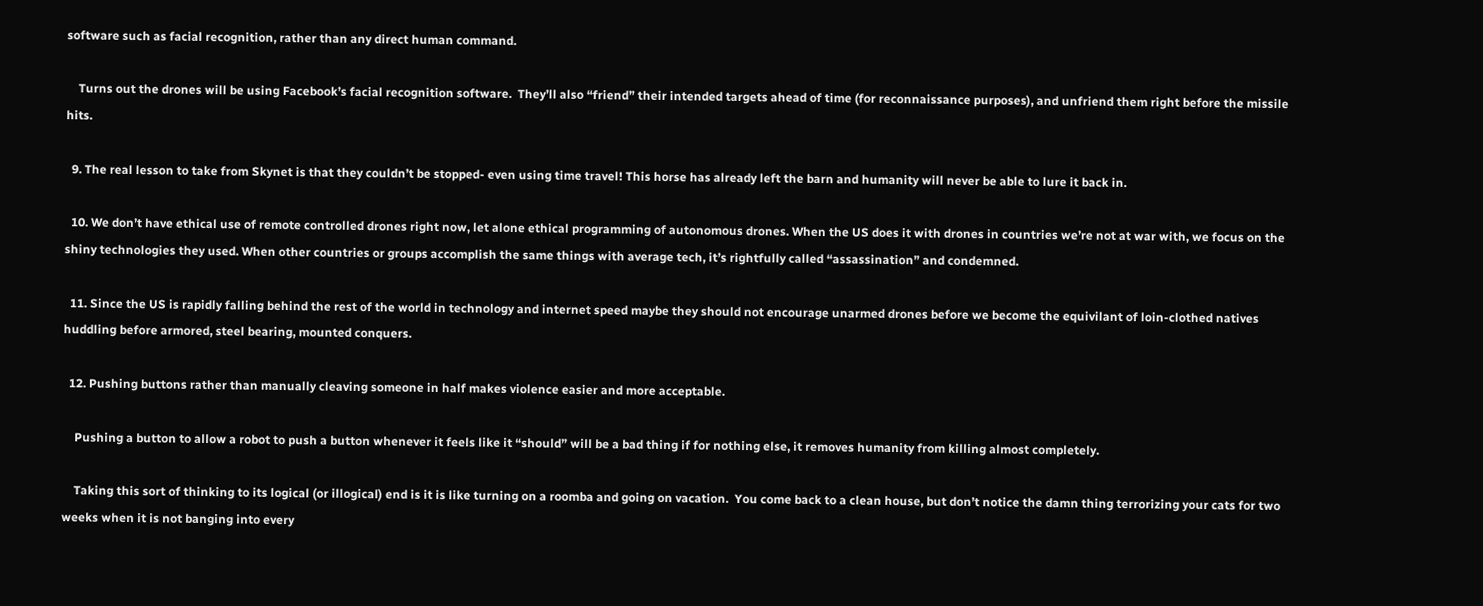software such as facial recognition, rather than any direct human command.

    Turns out the drones will be using Facebook’s facial recognition software.  They’ll also “friend” their intended targets ahead of time (for reconnaissance purposes), and unfriend them right before the missile hits.

  9. The real lesson to take from Skynet is that they couldn’t be stopped- even using time travel! This horse has already left the barn and humanity will never be able to lure it back in.

  10. We don’t have ethical use of remote controlled drones right now, let alone ethical programming of autonomous drones. When the US does it with drones in countries we’re not at war with, we focus on the shiny technologies they used. When other countries or groups accomplish the same things with average tech, it’s rightfully called “assassination” and condemned.

  11. Since the US is rapidly falling behind the rest of the world in technology and internet speed maybe they should not encourage unarmed drones before we become the equivilant of loin-clothed natives huddling before armored, steel bearing, mounted conquers.

  12. Pushing buttons rather than manually cleaving someone in half makes violence easier and more acceptable.

    Pushing a button to allow a robot to push a button whenever it feels like it “should” will be a bad thing if for nothing else, it removes humanity from killing almost completely.

    Taking this sort of thinking to its logical (or illogical) end is it is like turning on a roomba and going on vacation.  You come back to a clean house, but don’t notice the damn thing terrorizing your cats for two weeks when it is not banging into every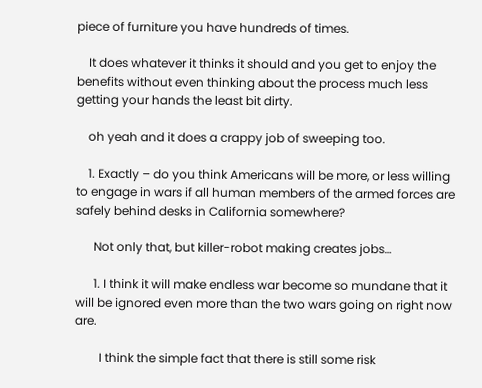piece of furniture you have hundreds of times.

    It does whatever it thinks it should and you get to enjoy the benefits without even thinking about the process much less getting your hands the least bit dirty.

    oh yeah and it does a crappy job of sweeping too.

    1. Exactly – do you think Americans will be more, or less willing to engage in wars if all human members of the armed forces are safely behind desks in California somewhere?

      Not only that, but killer-robot making creates jobs…

      1. I think it will make endless war become so mundane that it will be ignored even more than the two wars going on right now are.

        I think the simple fact that there is still some risk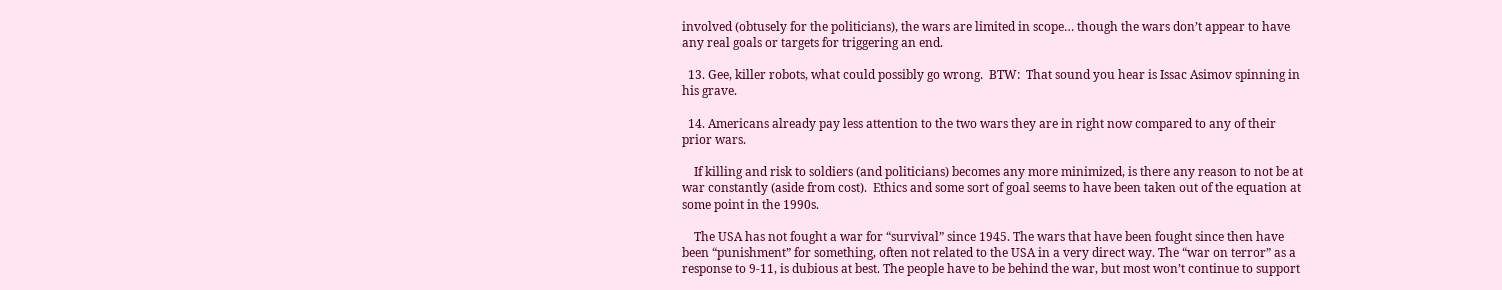involved (obtusely for the politicians), the wars are limited in scope… though the wars don’t appear to have any real goals or targets for triggering an end.

  13. Gee, killer robots, what could possibly go wrong.  BTW:  That sound you hear is Issac Asimov spinning in his grave.

  14. Americans already pay less attention to the two wars they are in right now compared to any of their prior wars.

    If killing and risk to soldiers (and politicians) becomes any more minimized, is there any reason to not be at war constantly (aside from cost).  Ethics and some sort of goal seems to have been taken out of the equation at some point in the 1990s.

    The USA has not fought a war for “survival” since 1945. The wars that have been fought since then have been “punishment” for something, often not related to the USA in a very direct way. The “war on terror” as a response to 9-11, is dubious at best. The people have to be behind the war, but most won’t continue to support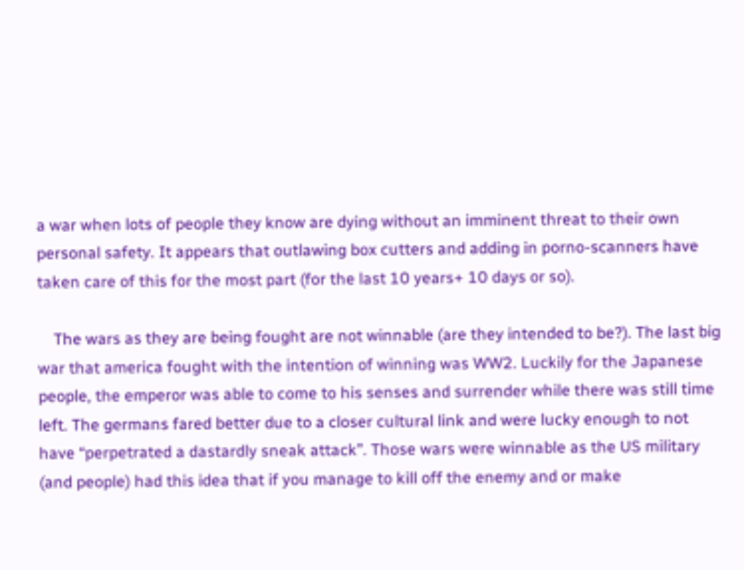a war when lots of people they know are dying without an imminent threat to their own personal safety. It appears that outlawing box cutters and adding in porno-scanners have taken care of this for the most part (for the last 10 years+ 10 days or so).

    The wars as they are being fought are not winnable (are they intended to be?). The last big war that america fought with the intention of winning was WW2. Luckily for the Japanese people, the emperor was able to come to his senses and surrender while there was still time left. The germans fared better due to a closer cultural link and were lucky enough to not have “perpetrated a dastardly sneak attack”. Those wars were winnable as the US military (and people) had this idea that if you manage to kill off the enemy and or make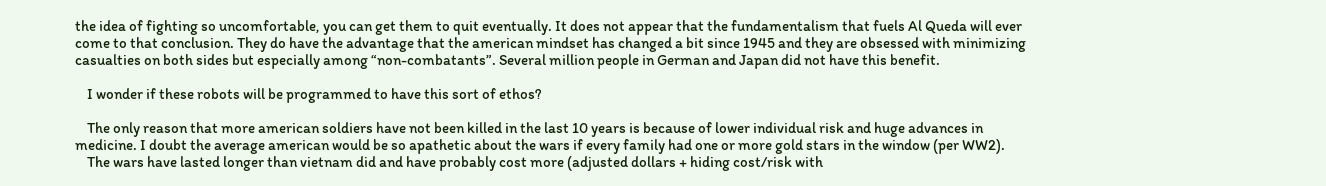the idea of fighting so uncomfortable, you can get them to quit eventually. It does not appear that the fundamentalism that fuels Al Queda will ever come to that conclusion. They do have the advantage that the american mindset has changed a bit since 1945 and they are obsessed with minimizing casualties on both sides but especially among “non-combatants”. Several million people in German and Japan did not have this benefit.

    I wonder if these robots will be programmed to have this sort of ethos?

    The only reason that more american soldiers have not been killed in the last 10 years is because of lower individual risk and huge advances in medicine. I doubt the average american would be so apathetic about the wars if every family had one or more gold stars in the window (per WW2).
    The wars have lasted longer than vietnam did and have probably cost more (adjusted dollars + hiding cost/risk with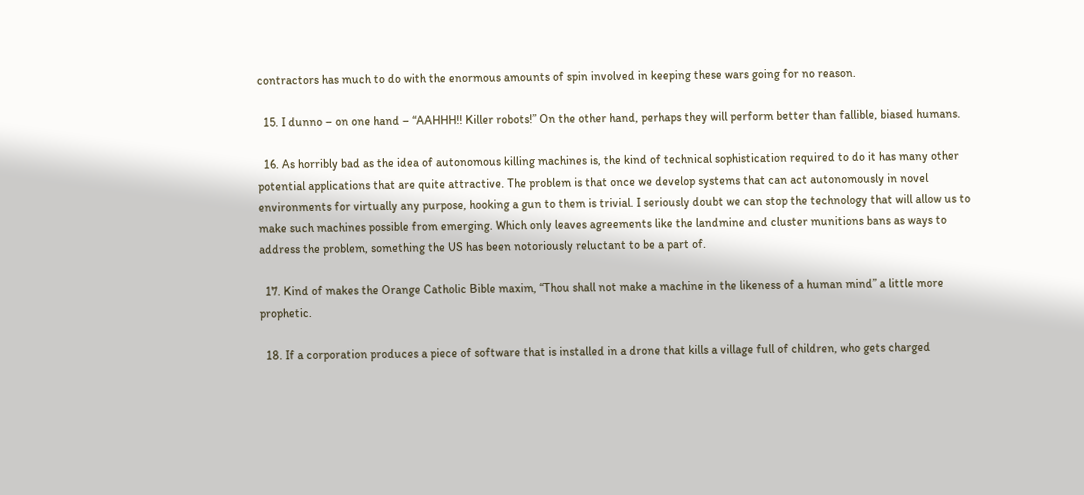contractors has much to do with the enormous amounts of spin involved in keeping these wars going for no reason.

  15. I dunno – on one hand – “AAHHH!! Killer robots!” On the other hand, perhaps they will perform better than fallible, biased humans.

  16. As horribly bad as the idea of autonomous killing machines is, the kind of technical sophistication required to do it has many other potential applications that are quite attractive. The problem is that once we develop systems that can act autonomously in novel environments for virtually any purpose, hooking a gun to them is trivial. I seriously doubt we can stop the technology that will allow us to make such machines possible from emerging. Which only leaves agreements like the landmine and cluster munitions bans as ways to address the problem, something the US has been notoriously reluctant to be a part of.

  17. Kind of makes the Orange Catholic Bible maxim, “Thou shall not make a machine in the likeness of a human mind” a little more prophetic.

  18. If a corporation produces a piece of software that is installed in a drone that kills a village full of children, who gets charged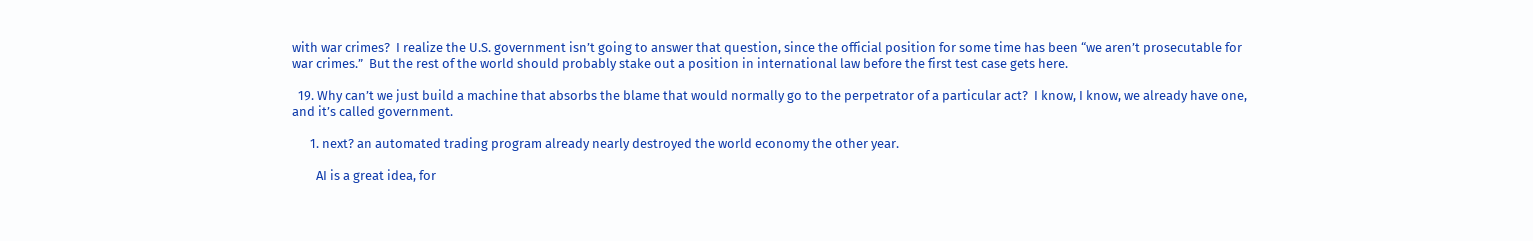with war crimes?  I realize the U.S. government isn’t going to answer that question, since the official position for some time has been “we aren’t prosecutable for war crimes.”  But the rest of the world should probably stake out a position in international law before the first test case gets here.

  19. Why can’t we just build a machine that absorbs the blame that would normally go to the perpetrator of a particular act?  I know, I know, we already have one, and it’s called government.

      1. next? an automated trading program already nearly destroyed the world economy the other year.

        AI is a great idea, for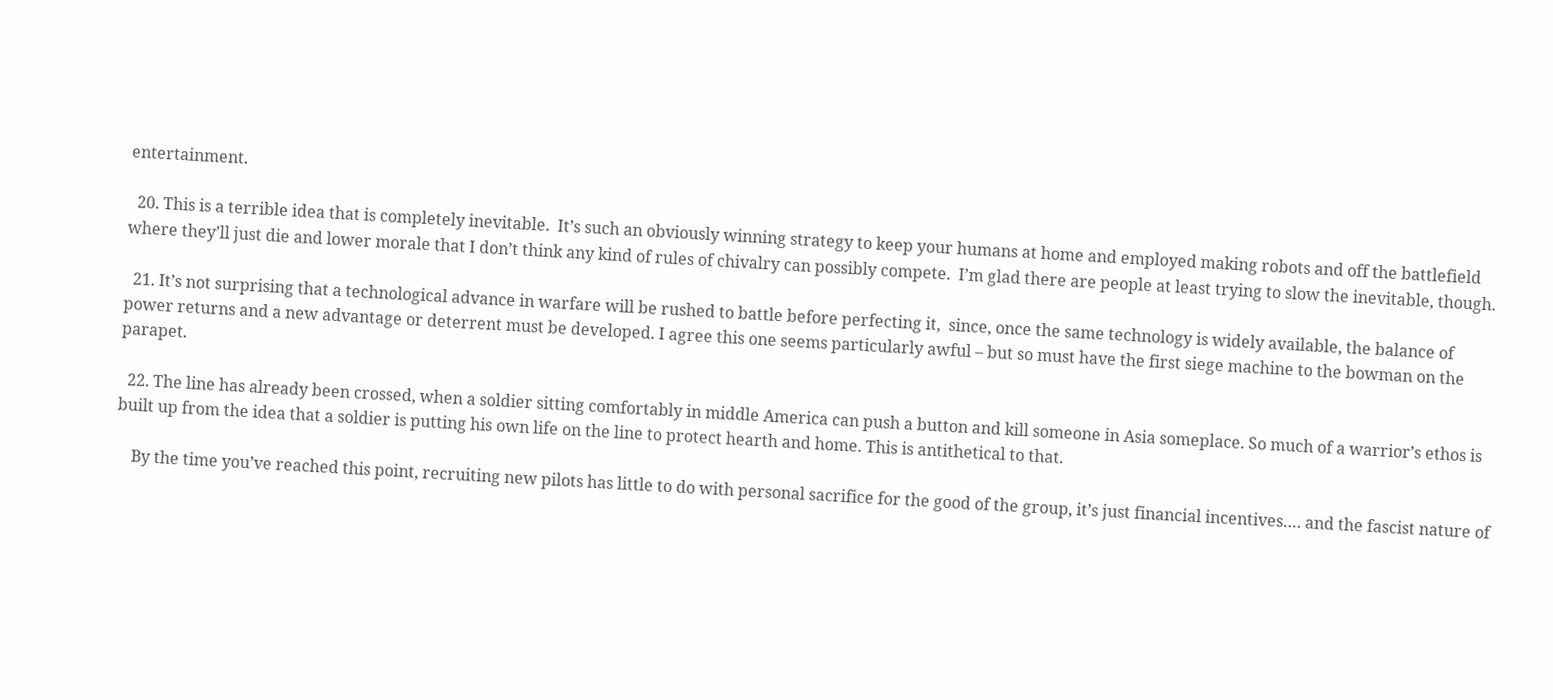entertainment.

  20. This is a terrible idea that is completely inevitable.  It’s such an obviously winning strategy to keep your humans at home and employed making robots and off the battlefield where they’ll just die and lower morale that I don’t think any kind of rules of chivalry can possibly compete.  I’m glad there are people at least trying to slow the inevitable, though.

  21. It’s not surprising that a technological advance in warfare will be rushed to battle before perfecting it,  since, once the same technology is widely available, the balance of power returns and a new advantage or deterrent must be developed. I agree this one seems particularly awful – but so must have the first siege machine to the bowman on the parapet.

  22. The line has already been crossed, when a soldier sitting comfortably in middle America can push a button and kill someone in Asia someplace. So much of a warrior’s ethos is built up from the idea that a soldier is putting his own life on the line to protect hearth and home. This is antithetical to that.

    By the time you’ve reached this point, recruiting new pilots has little to do with personal sacrifice for the good of the group, it’s just financial incentives…. and the fascist nature of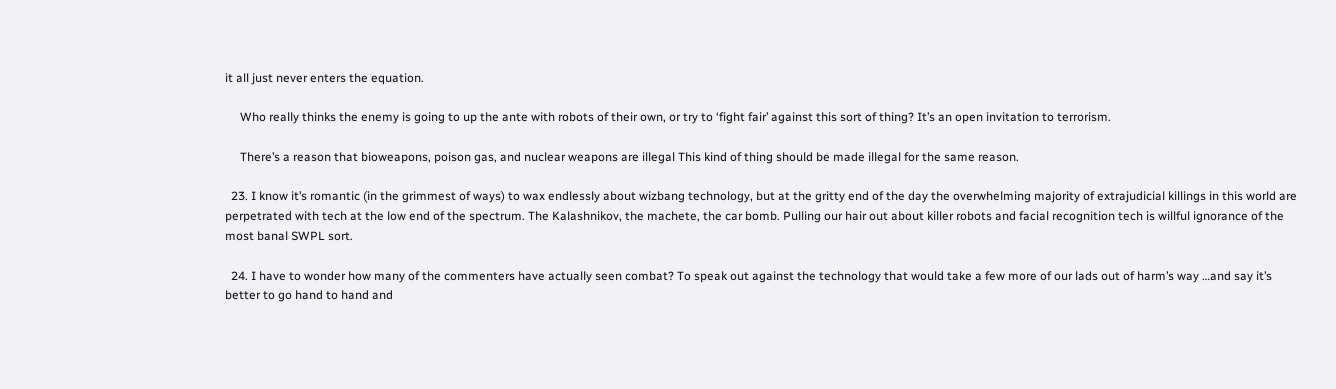it all just never enters the equation.

     Who really thinks the enemy is going to up the ante with robots of their own, or try to ‘fight fair’ against this sort of thing? It’s an open invitation to terrorism.

     There’s a reason that bioweapons, poison gas, and nuclear weapons are illegal This kind of thing should be made illegal for the same reason.

  23. I know it’s romantic (in the grimmest of ways) to wax endlessly about wizbang technology, but at the gritty end of the day the overwhelming majority of extrajudicial killings in this world are perpetrated with tech at the low end of the spectrum. The Kalashnikov, the machete, the car bomb. Pulling our hair out about killer robots and facial recognition tech is willful ignorance of the most banal SWPL sort.

  24. I have to wonder how many of the commenters have actually seen combat? To speak out against the technology that would take a few more of our lads out of harm’s way …and say it’s better to go hand to hand and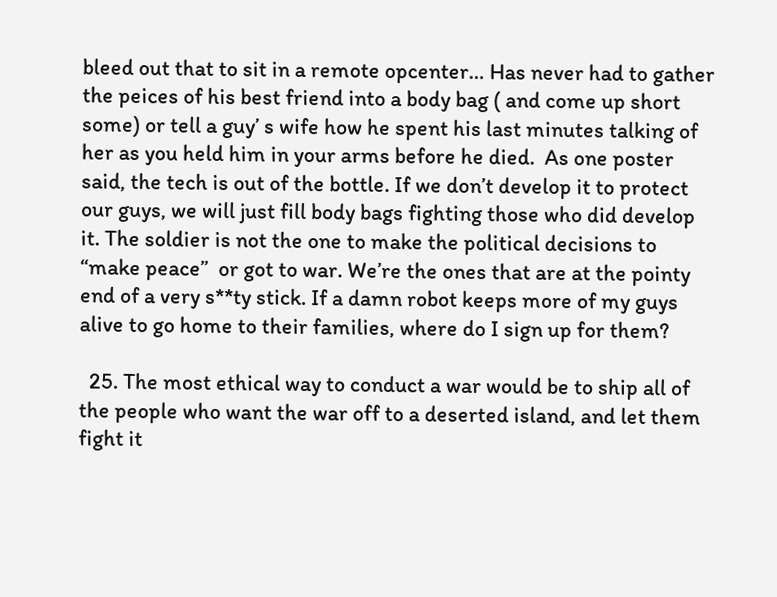bleed out that to sit in a remote opcenter… Has never had to gather the peices of his best friend into a body bag ( and come up short some) or tell a guy’ s wife how he spent his last minutes talking of her as you held him in your arms before he died.  As one poster said, the tech is out of the bottle. If we don’t develop it to protect our guys, we will just fill body bags fighting those who did develop it. The soldier is not the one to make the political decisions to “make peace”  or got to war. We’re the ones that are at the pointy end of a very s**ty stick. If a damn robot keeps more of my guys alive to go home to their families, where do I sign up for them?

  25. The most ethical way to conduct a war would be to ship all of the people who want the war off to a deserted island, and let them fight it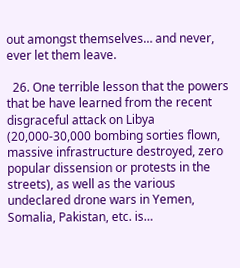out amongst themselves… and never, ever let them leave.

  26. One terrible lesson that the powers that be have learned from the recent disgraceful attack on Libya (20,000-30,000 bombing sorties flown, massive infrastructure destroyed, zero popular dissension or protests in the streets), as well as the various undeclared drone wars in Yemen, Somalia, Pakistan, etc. is…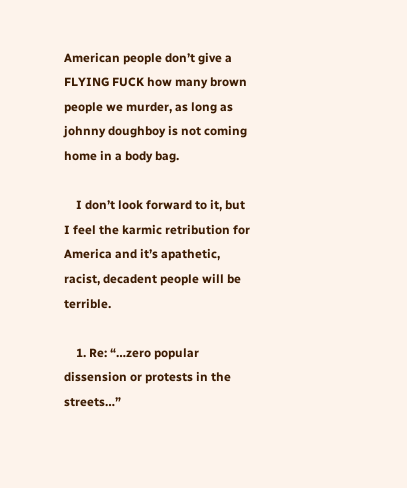American people don’t give a FLYING FUCK how many brown people we murder, as long as johnny doughboy is not coming home in a body bag.

    I don’t look forward to it, but I feel the karmic retribution for America and it’s apathetic, racist, decadent people will be terrible.

    1. Re: “…zero popular dissension or protests in the streets…”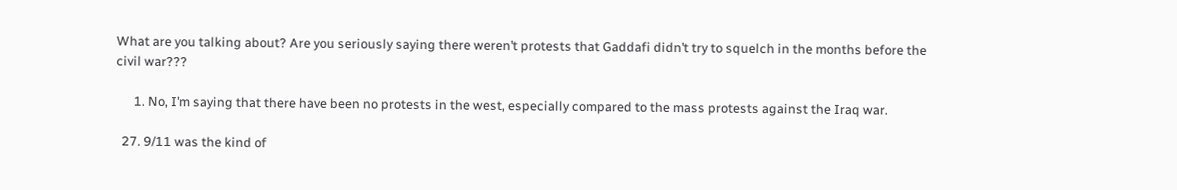What are you talking about? Are you seriously saying there weren’t protests that Gaddafi didn’t try to squelch in the months before the civil war???

      1. No, I’m saying that there have been no protests in the west, especially compared to the mass protests against the Iraq war.

  27. 9/11 was the kind of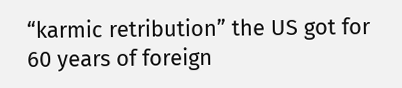“karmic retribution” the US got for 60 years of foreign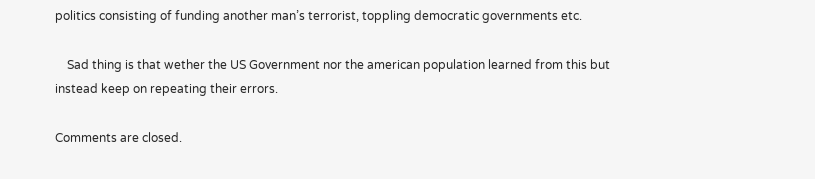politics consisting of funding another man’s terrorist, toppling democratic governments etc.

    Sad thing is that wether the US Government nor the american population learned from this but instead keep on repeating their errors.

Comments are closed.